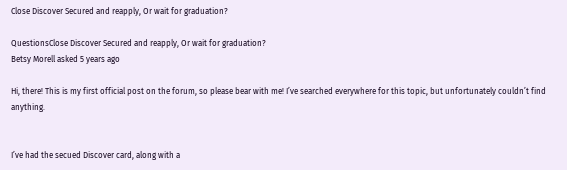Close Discover Secured and reapply, Or wait for graduation?

QuestionsClose Discover Secured and reapply, Or wait for graduation?
Betsy Morell asked 5 years ago

Hi, there! This is my first official post on the forum, so please bear with me! I’ve searched everywhere for this topic, but unfortunately couldn’t find anything.


I’ve had the secued Discover card, along with a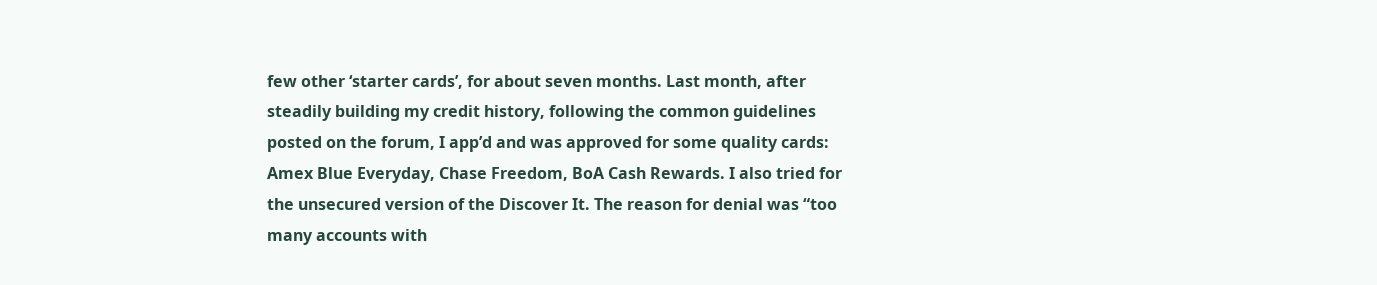few other ‘starter cards’, for about seven months. Last month, after steadily building my credit history, following the common guidelines posted on the forum, I app’d and was approved for some quality cards: Amex Blue Everyday, Chase Freedom, BoA Cash Rewards. I also tried for the unsecured version of the Discover It. The reason for denial was “too many accounts with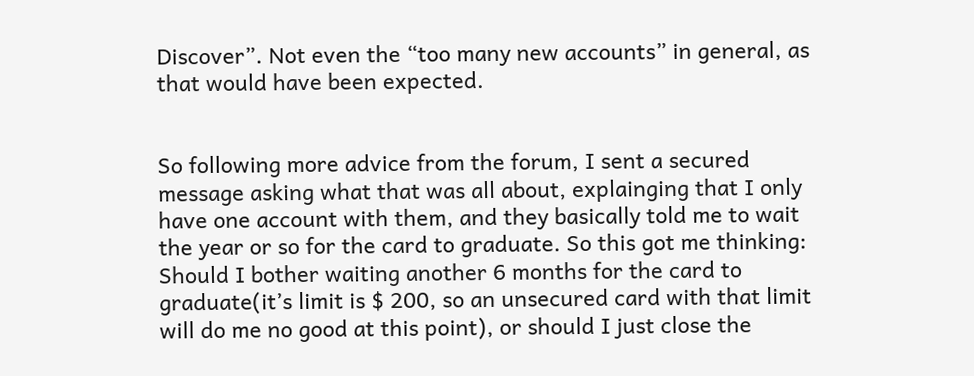Discover”. Not even the “too many new accounts” in general, as that would have been expected.


So following more advice from the forum, I sent a secured message asking what that was all about, explainging that I only have one account with them, and they basically told me to wait the year or so for the card to graduate. So this got me thinking: Should I bother waiting another 6 months for the card to graduate(it’s limit is $ 200, so an unsecured card with that limit will do me no good at this point), or should I just close the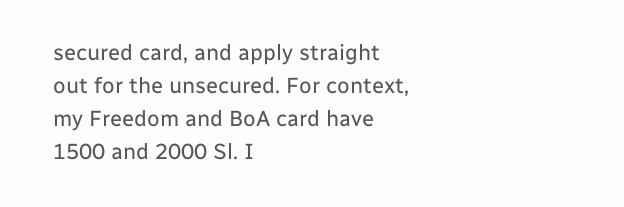secured card, and apply straight out for the unsecured. For context, my Freedom and BoA card have 1500 and 2000 Sl. I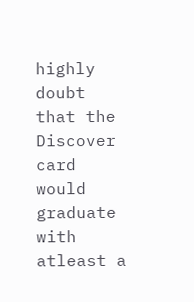highly doubt that the Discover card would graduate with atleast a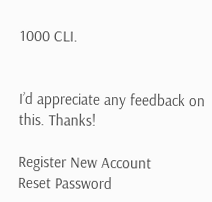1000 CLI.


I’d appreciate any feedback on this. Thanks!

Register New Account
Reset Password